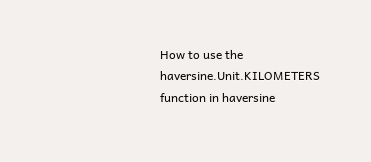How to use the haversine.Unit.KILOMETERS function in haversine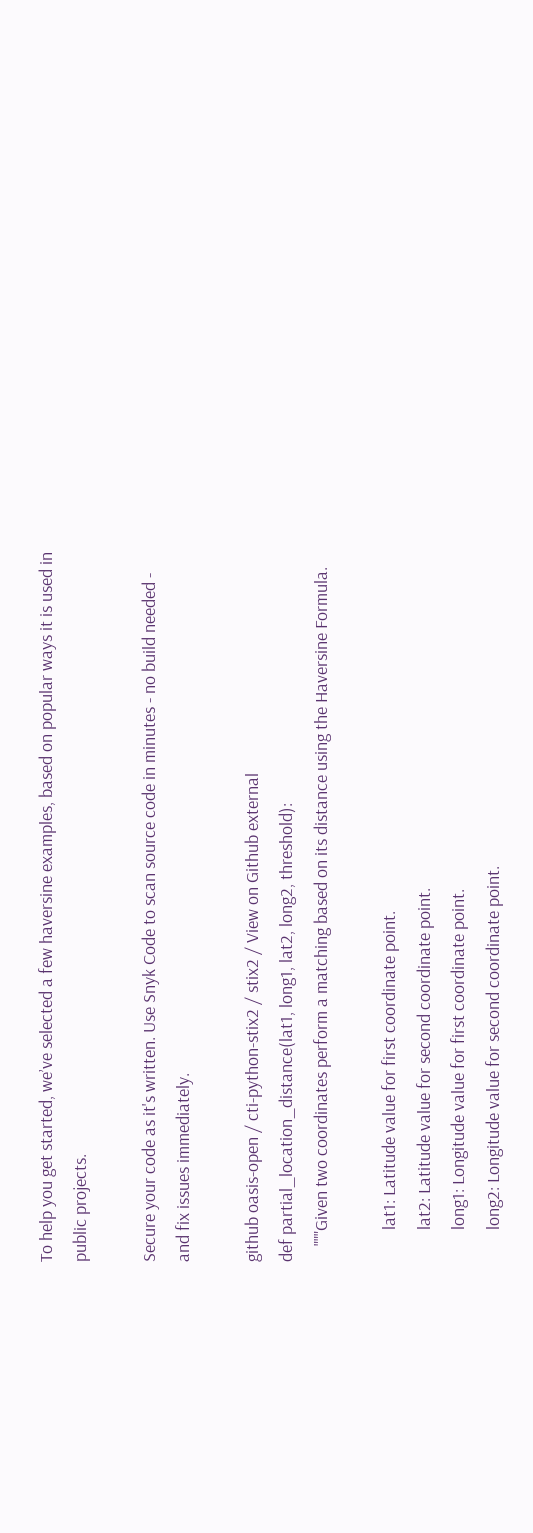To help you get started, we’ve selected a few haversine examples, based on popular ways it is used in public projects.

Secure your code as it's written. Use Snyk Code to scan source code in minutes - no build needed - and fix issues immediately.

github oasis-open / cti-python-stix2 / stix2 / View on Github external
def partial_location_distance(lat1, long1, lat2, long2, threshold):
    """Given two coordinates perform a matching based on its distance using the Haversine Formula.

        lat1: Latitude value for first coordinate point.
        lat2: Latitude value for second coordinate point.
        long1: Longitude value for first coordinate point.
        long2: Longitude value for second coordinate point.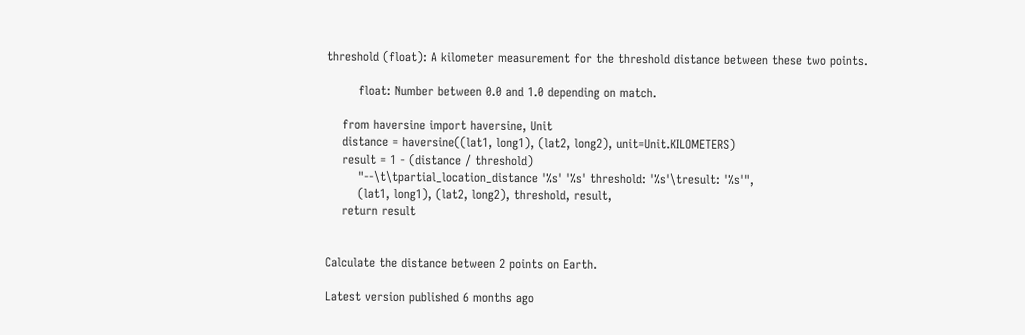threshold (float): A kilometer measurement for the threshold distance between these two points.

        float: Number between 0.0 and 1.0 depending on match.

    from haversine import haversine, Unit
    distance = haversine((lat1, long1), (lat2, long2), unit=Unit.KILOMETERS)
    result = 1 - (distance / threshold)
        "--\t\tpartial_location_distance '%s' '%s' threshold: '%s'\tresult: '%s'",
        (lat1, long1), (lat2, long2), threshold, result,
    return result


Calculate the distance between 2 points on Earth.

Latest version published 6 months ago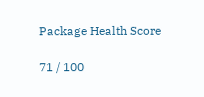Package Health Score

71 / 100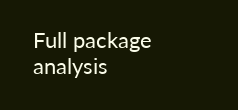Full package analysis